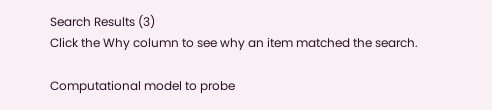Search Results (3)
Click the Why column to see why an item matched the search.

Computational model to probe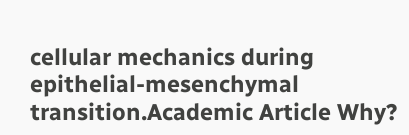cellular mechanics during epithelial-mesenchymal transition.Academic Article Why?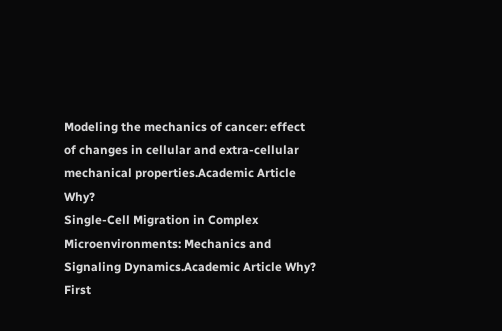Modeling the mechanics of cancer: effect of changes in cellular and extra-cellular mechanical properties.Academic Article Why?
Single-Cell Migration in Complex Microenvironments: Mechanics and Signaling Dynamics.Academic Article Why?
First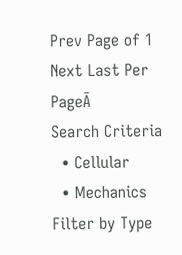Prev Page of 1 Next Last Per PageĀ
Search Criteria
  • Cellular
  • Mechanics
Filter by Type